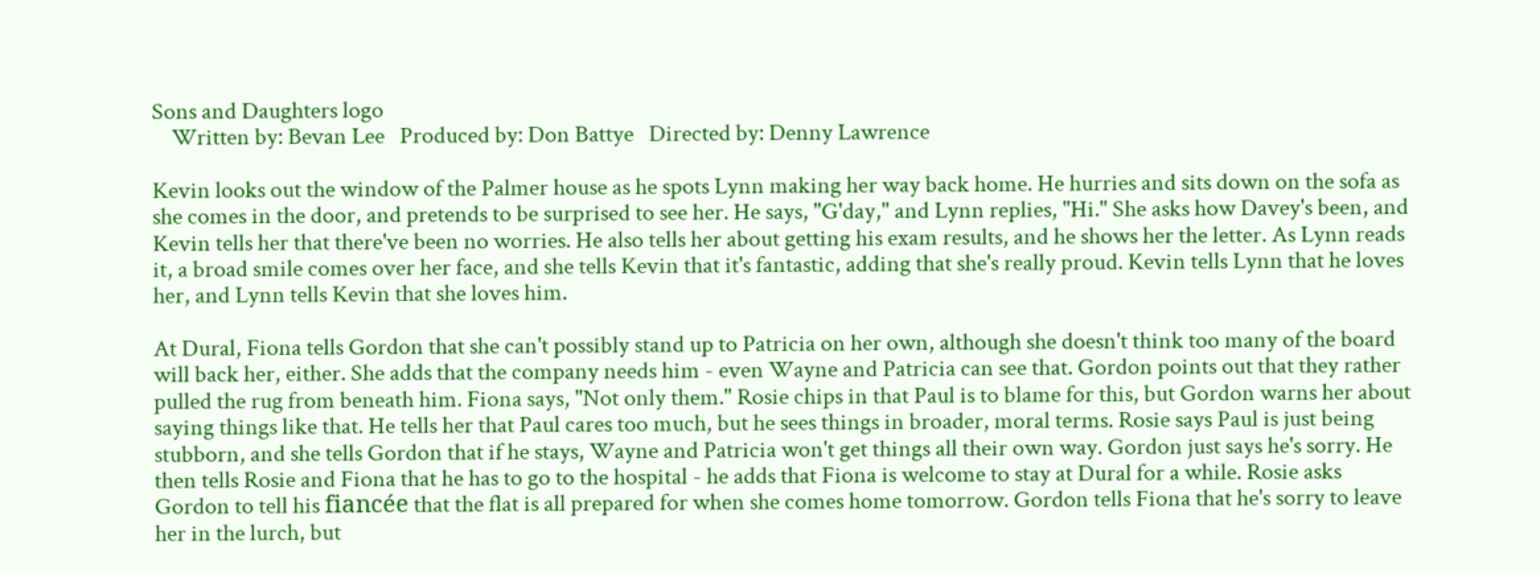Sons and Daughters logo
    Written by: Bevan Lee   Produced by: Don Battye   Directed by: Denny Lawrence

Kevin looks out the window of the Palmer house as he spots Lynn making her way back home. He hurries and sits down on the sofa as she comes in the door, and pretends to be surprised to see her. He says, "G'day," and Lynn replies, "Hi." She asks how Davey's been, and Kevin tells her that there've been no worries. He also tells her about getting his exam results, and he shows her the letter. As Lynn reads it, a broad smile comes over her face, and she tells Kevin that it's fantastic, adding that she's really proud. Kevin tells Lynn that he loves her, and Lynn tells Kevin that she loves him.

At Dural, Fiona tells Gordon that she can't possibly stand up to Patricia on her own, although she doesn't think too many of the board will back her, either. She adds that the company needs him - even Wayne and Patricia can see that. Gordon points out that they rather pulled the rug from beneath him. Fiona says, "Not only them." Rosie chips in that Paul is to blame for this, but Gordon warns her about saying things like that. He tells her that Paul cares too much, but he sees things in broader, moral terms. Rosie says Paul is just being stubborn, and she tells Gordon that if he stays, Wayne and Patricia won't get things all their own way. Gordon just says he's sorry. He then tells Rosie and Fiona that he has to go to the hospital - he adds that Fiona is welcome to stay at Dural for a while. Rosie asks Gordon to tell his fiancée that the flat is all prepared for when she comes home tomorrow. Gordon tells Fiona that he's sorry to leave her in the lurch, but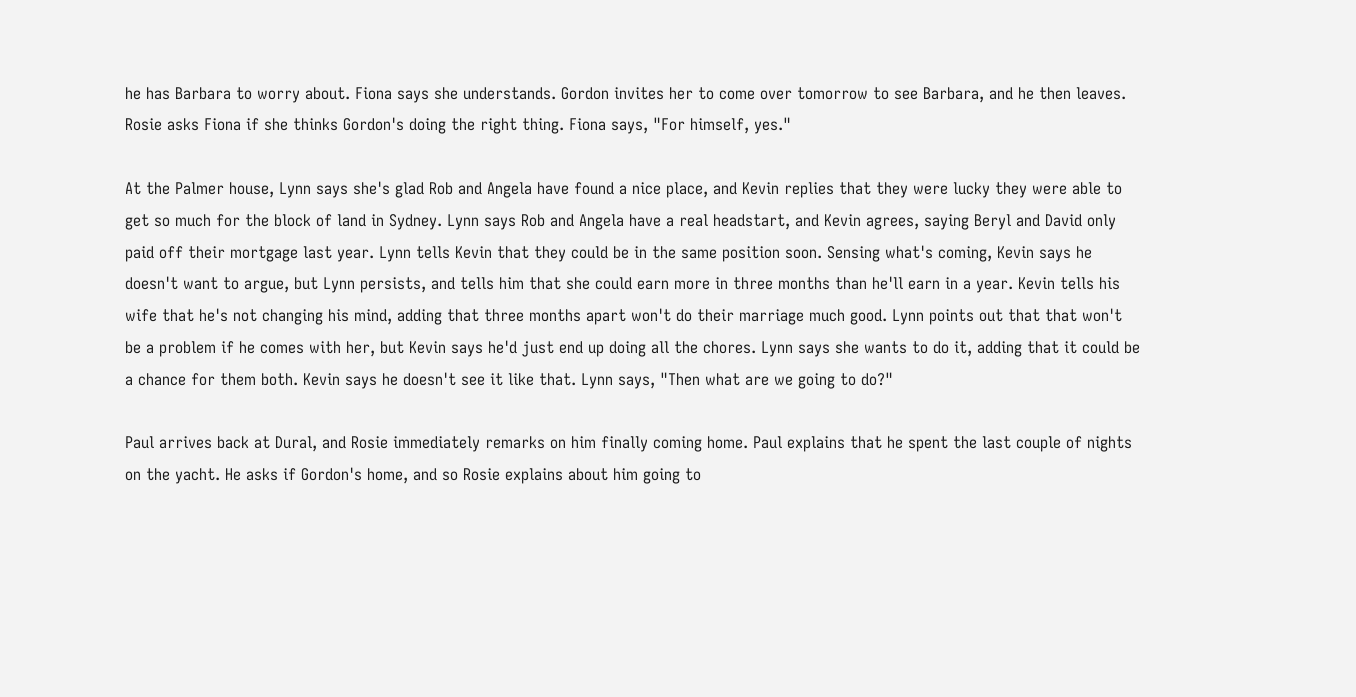he has Barbara to worry about. Fiona says she understands. Gordon invites her to come over tomorrow to see Barbara, and he then leaves. Rosie asks Fiona if she thinks Gordon's doing the right thing. Fiona says, "For himself, yes."

At the Palmer house, Lynn says she's glad Rob and Angela have found a nice place, and Kevin replies that they were lucky they were able to get so much for the block of land in Sydney. Lynn says Rob and Angela have a real headstart, and Kevin agrees, saying Beryl and David only paid off their mortgage last year. Lynn tells Kevin that they could be in the same position soon. Sensing what's coming, Kevin says he doesn't want to argue, but Lynn persists, and tells him that she could earn more in three months than he'll earn in a year. Kevin tells his wife that he's not changing his mind, adding that three months apart won't do their marriage much good. Lynn points out that that won't be a problem if he comes with her, but Kevin says he'd just end up doing all the chores. Lynn says she wants to do it, adding that it could be a chance for them both. Kevin says he doesn't see it like that. Lynn says, "Then what are we going to do?"

Paul arrives back at Dural, and Rosie immediately remarks on him finally coming home. Paul explains that he spent the last couple of nights on the yacht. He asks if Gordon's home, and so Rosie explains about him going to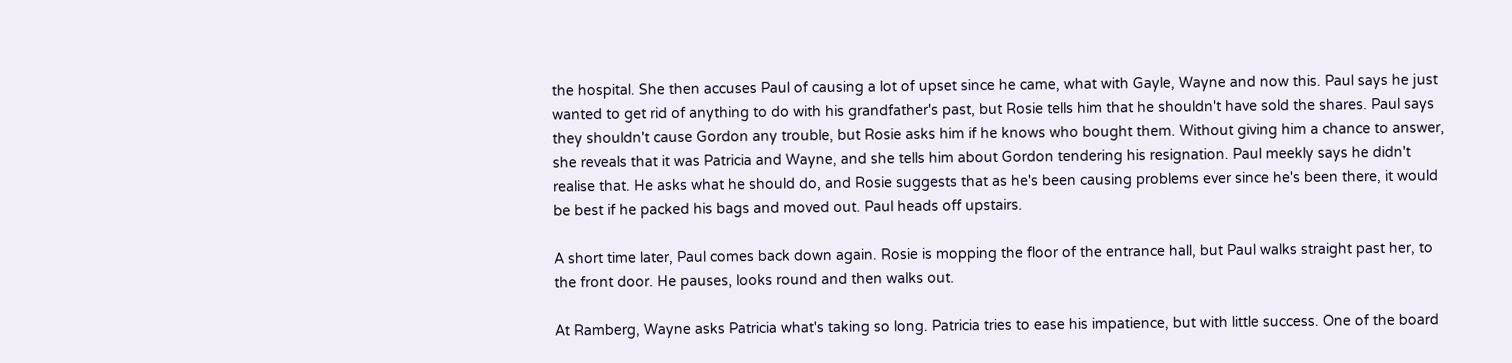the hospital. She then accuses Paul of causing a lot of upset since he came, what with Gayle, Wayne and now this. Paul says he just wanted to get rid of anything to do with his grandfather's past, but Rosie tells him that he shouldn't have sold the shares. Paul says they shouldn't cause Gordon any trouble, but Rosie asks him if he knows who bought them. Without giving him a chance to answer, she reveals that it was Patricia and Wayne, and she tells him about Gordon tendering his resignation. Paul meekly says he didn't realise that. He asks what he should do, and Rosie suggests that as he's been causing problems ever since he's been there, it would be best if he packed his bags and moved out. Paul heads off upstairs.

A short time later, Paul comes back down again. Rosie is mopping the floor of the entrance hall, but Paul walks straight past her, to the front door. He pauses, looks round and then walks out.

At Ramberg, Wayne asks Patricia what's taking so long. Patricia tries to ease his impatience, but with little success. One of the board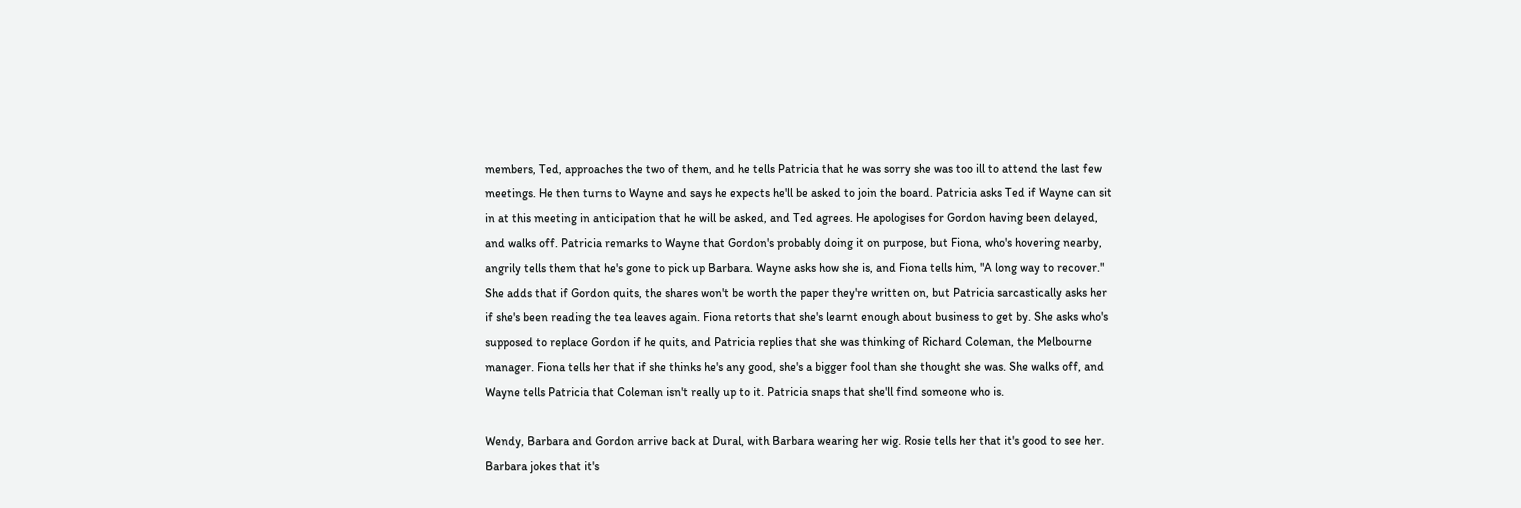members, Ted, approaches the two of them, and he tells Patricia that he was sorry she was too ill to attend the last few meetings. He then turns to Wayne and says he expects he'll be asked to join the board. Patricia asks Ted if Wayne can sit in at this meeting in anticipation that he will be asked, and Ted agrees. He apologises for Gordon having been delayed, and walks off. Patricia remarks to Wayne that Gordon's probably doing it on purpose, but Fiona, who's hovering nearby, angrily tells them that he's gone to pick up Barbara. Wayne asks how she is, and Fiona tells him, "A long way to recover." She adds that if Gordon quits, the shares won't be worth the paper they're written on, but Patricia sarcastically asks her if she's been reading the tea leaves again. Fiona retorts that she's learnt enough about business to get by. She asks who's supposed to replace Gordon if he quits, and Patricia replies that she was thinking of Richard Coleman, the Melbourne manager. Fiona tells her that if she thinks he's any good, she's a bigger fool than she thought she was. She walks off, and Wayne tells Patricia that Coleman isn't really up to it. Patricia snaps that she'll find someone who is.

Wendy, Barbara and Gordon arrive back at Dural, with Barbara wearing her wig. Rosie tells her that it's good to see her. Barbara jokes that it's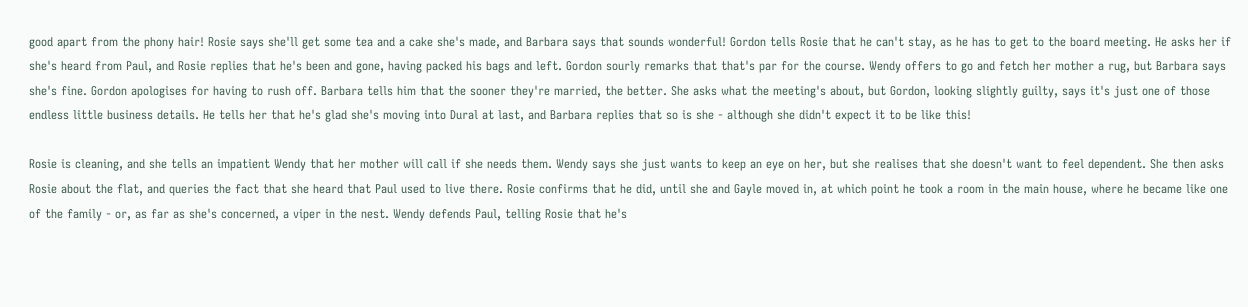good apart from the phony hair! Rosie says she'll get some tea and a cake she's made, and Barbara says that sounds wonderful! Gordon tells Rosie that he can't stay, as he has to get to the board meeting. He asks her if she's heard from Paul, and Rosie replies that he's been and gone, having packed his bags and left. Gordon sourly remarks that that's par for the course. Wendy offers to go and fetch her mother a rug, but Barbara says she's fine. Gordon apologises for having to rush off. Barbara tells him that the sooner they're married, the better. She asks what the meeting's about, but Gordon, looking slightly guilty, says it's just one of those endless little business details. He tells her that he's glad she's moving into Dural at last, and Barbara replies that so is she - although she didn't expect it to be like this!

Rosie is cleaning, and she tells an impatient Wendy that her mother will call if she needs them. Wendy says she just wants to keep an eye on her, but she realises that she doesn't want to feel dependent. She then asks Rosie about the flat, and queries the fact that she heard that Paul used to live there. Rosie confirms that he did, until she and Gayle moved in, at which point he took a room in the main house, where he became like one of the family - or, as far as she's concerned, a viper in the nest. Wendy defends Paul, telling Rosie that he's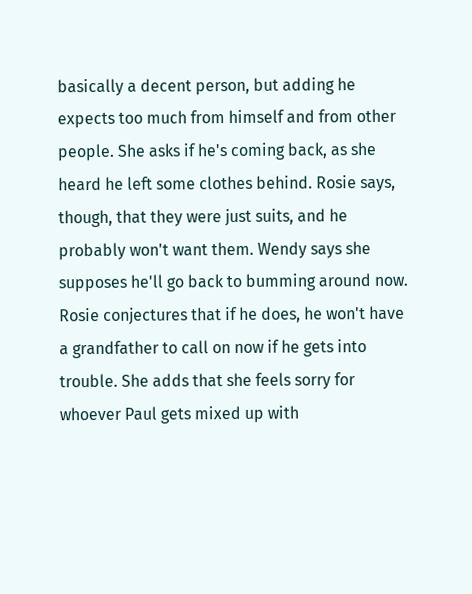basically a decent person, but adding he expects too much from himself and from other people. She asks if he's coming back, as she heard he left some clothes behind. Rosie says, though, that they were just suits, and he probably won't want them. Wendy says she supposes he'll go back to bumming around now. Rosie conjectures that if he does, he won't have a grandfather to call on now if he gets into trouble. She adds that she feels sorry for whoever Paul gets mixed up with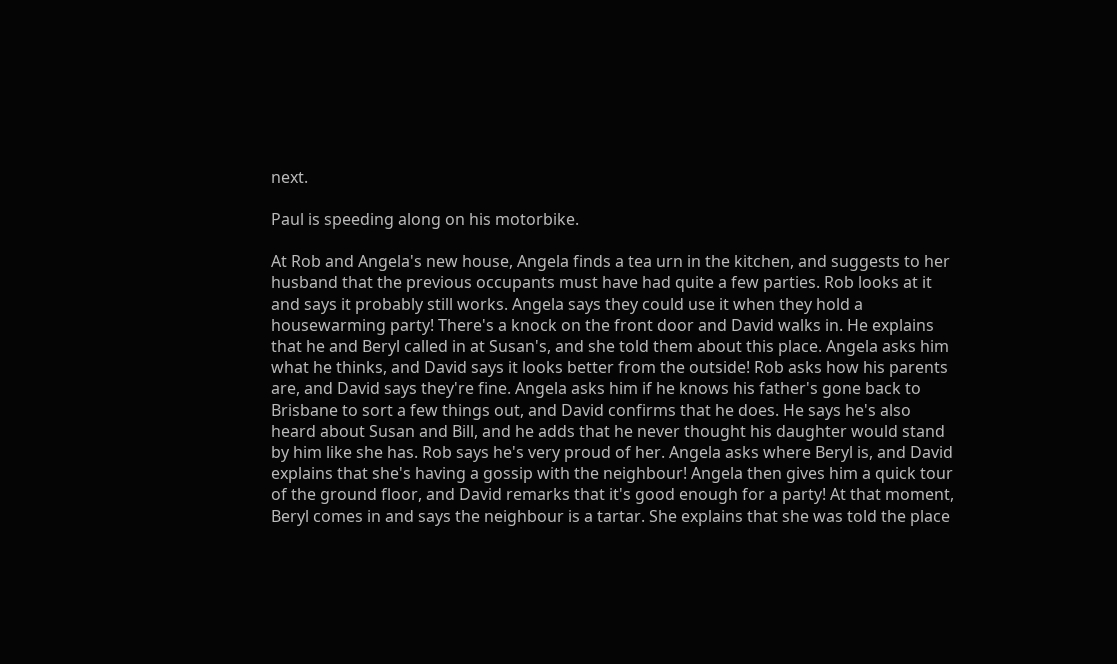next.

Paul is speeding along on his motorbike.

At Rob and Angela's new house, Angela finds a tea urn in the kitchen, and suggests to her husband that the previous occupants must have had quite a few parties. Rob looks at it and says it probably still works. Angela says they could use it when they hold a housewarming party! There's a knock on the front door and David walks in. He explains that he and Beryl called in at Susan's, and she told them about this place. Angela asks him what he thinks, and David says it looks better from the outside! Rob asks how his parents are, and David says they're fine. Angela asks him if he knows his father's gone back to Brisbane to sort a few things out, and David confirms that he does. He says he's also heard about Susan and Bill, and he adds that he never thought his daughter would stand by him like she has. Rob says he's very proud of her. Angela asks where Beryl is, and David explains that she's having a gossip with the neighbour! Angela then gives him a quick tour of the ground floor, and David remarks that it's good enough for a party! At that moment, Beryl comes in and says the neighbour is a tartar. She explains that she was told the place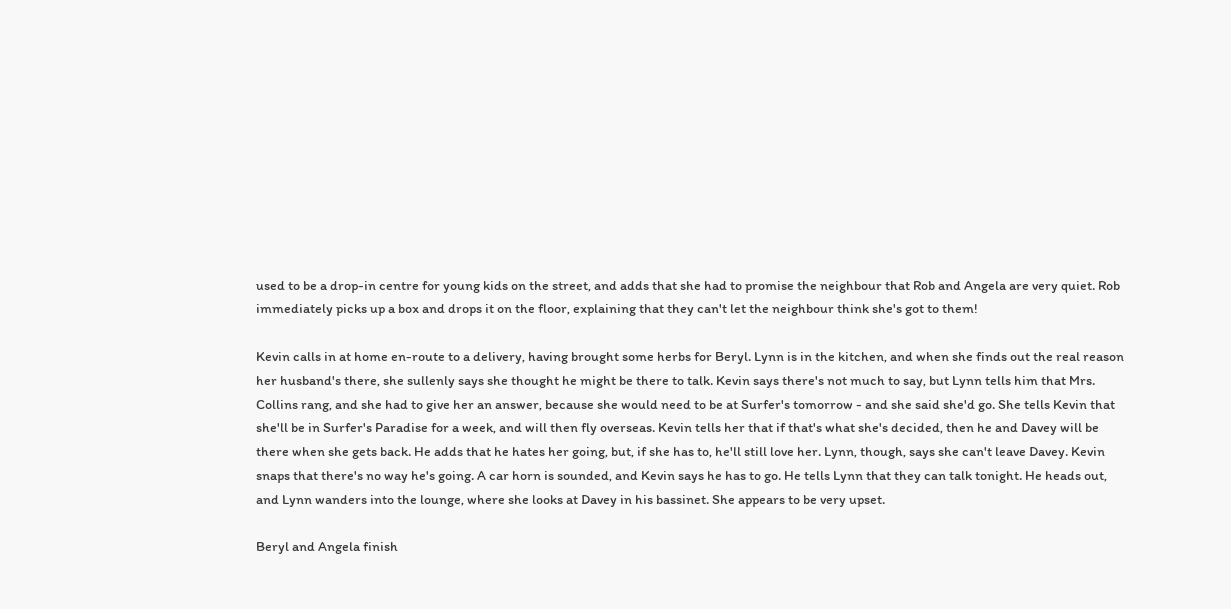used to be a drop-in centre for young kids on the street, and adds that she had to promise the neighbour that Rob and Angela are very quiet. Rob immediately picks up a box and drops it on the floor, explaining that they can't let the neighbour think she's got to them!

Kevin calls in at home en-route to a delivery, having brought some herbs for Beryl. Lynn is in the kitchen, and when she finds out the real reason her husband's there, she sullenly says she thought he might be there to talk. Kevin says there's not much to say, but Lynn tells him that Mrs. Collins rang, and she had to give her an answer, because she would need to be at Surfer's tomorrow - and she said she'd go. She tells Kevin that she'll be in Surfer's Paradise for a week, and will then fly overseas. Kevin tells her that if that's what she's decided, then he and Davey will be there when she gets back. He adds that he hates her going, but, if she has to, he'll still love her. Lynn, though, says she can't leave Davey. Kevin snaps that there's no way he's going. A car horn is sounded, and Kevin says he has to go. He tells Lynn that they can talk tonight. He heads out, and Lynn wanders into the lounge, where she looks at Davey in his bassinet. She appears to be very upset.

Beryl and Angela finish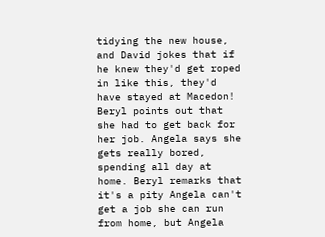tidying the new house, and David jokes that if he knew they'd get roped in like this, they'd have stayed at Macedon! Beryl points out that she had to get back for her job. Angela says she gets really bored, spending all day at home. Beryl remarks that it's a pity Angela can't get a job she can run from home, but Angela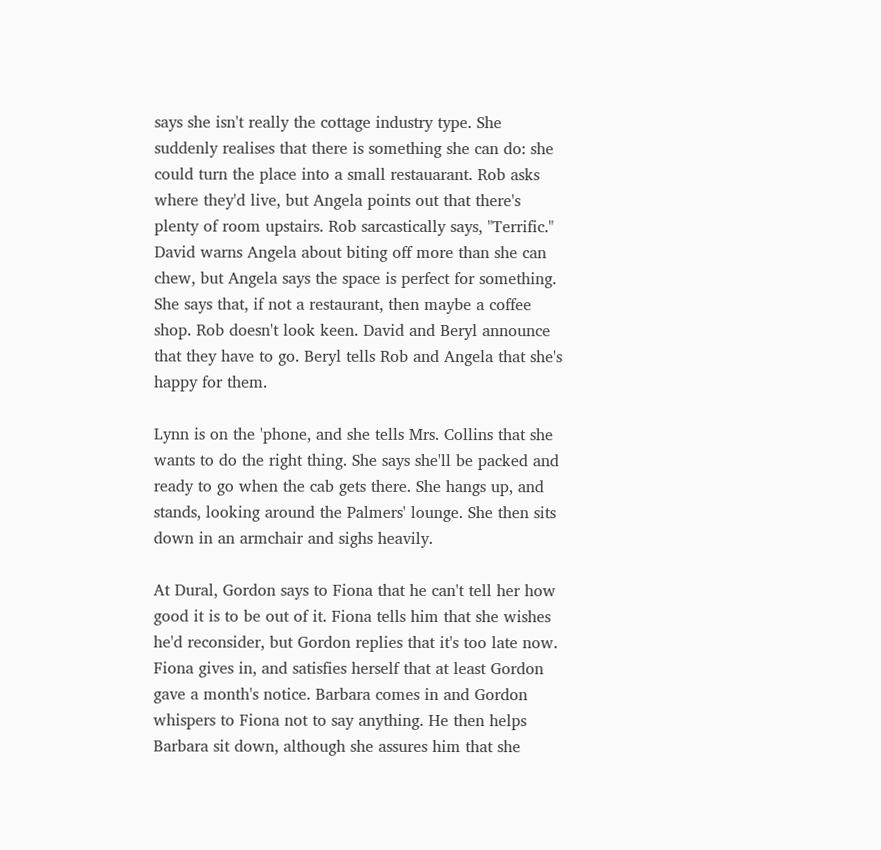says she isn't really the cottage industry type. She suddenly realises that there is something she can do: she could turn the place into a small restauarant. Rob asks where they'd live, but Angela points out that there's plenty of room upstairs. Rob sarcastically says, "Terrific." David warns Angela about biting off more than she can chew, but Angela says the space is perfect for something. She says that, if not a restaurant, then maybe a coffee shop. Rob doesn't look keen. David and Beryl announce that they have to go. Beryl tells Rob and Angela that she's happy for them.

Lynn is on the 'phone, and she tells Mrs. Collins that she wants to do the right thing. She says she'll be packed and ready to go when the cab gets there. She hangs up, and stands, looking around the Palmers' lounge. She then sits down in an armchair and sighs heavily.

At Dural, Gordon says to Fiona that he can't tell her how good it is to be out of it. Fiona tells him that she wishes he'd reconsider, but Gordon replies that it's too late now. Fiona gives in, and satisfies herself that at least Gordon gave a month's notice. Barbara comes in and Gordon whispers to Fiona not to say anything. He then helps Barbara sit down, although she assures him that she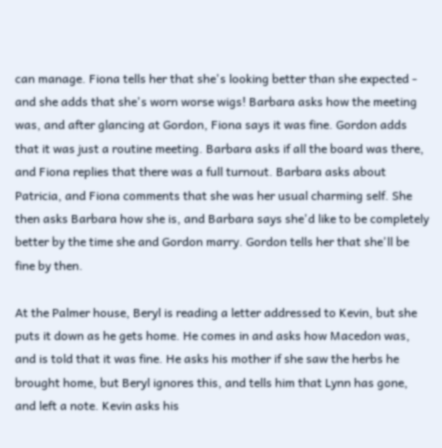can manage. Fiona tells her that she's looking better than she expected - and she adds that she's worn worse wigs! Barbara asks how the meeting was, and after glancing at Gordon, Fiona says it was fine. Gordon adds that it was just a routine meeting. Barbara asks if all the board was there, and Fiona replies that there was a full turnout. Barbara asks about Patricia, and Fiona comments that she was her usual charming self. She then asks Barbara how she is, and Barbara says she'd like to be completely better by the time she and Gordon marry. Gordon tells her that she'll be fine by then.

At the Palmer house, Beryl is reading a letter addressed to Kevin, but she puts it down as he gets home. He comes in and asks how Macedon was, and is told that it was fine. He asks his mother if she saw the herbs he brought home, but Beryl ignores this, and tells him that Lynn has gone, and left a note. Kevin asks his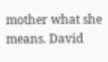mother what she means. David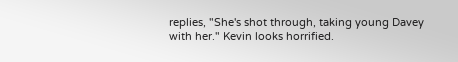replies, "She's shot through, taking young Davey with her." Kevin looks horrified.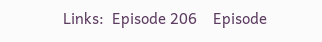Links:  Episode 206    Episode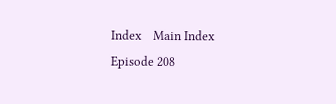Index    Main Index    Episode 208